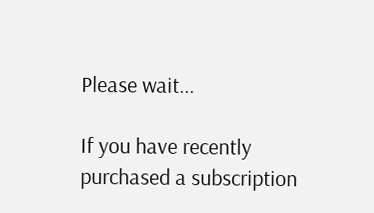Please wait...

If you have recently purchased a subscription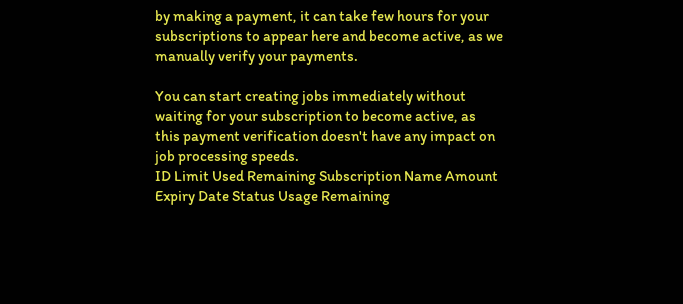by making a payment, it can take few hours for your subscriptions to appear here and become active, as we manually verify your payments.

You can start creating jobs immediately without waiting for your subscription to become active, as this payment verification doesn't have any impact on job processing speeds.
ID Limit Used Remaining Subscription Name Amount Expiry Date Status Usage Remaining